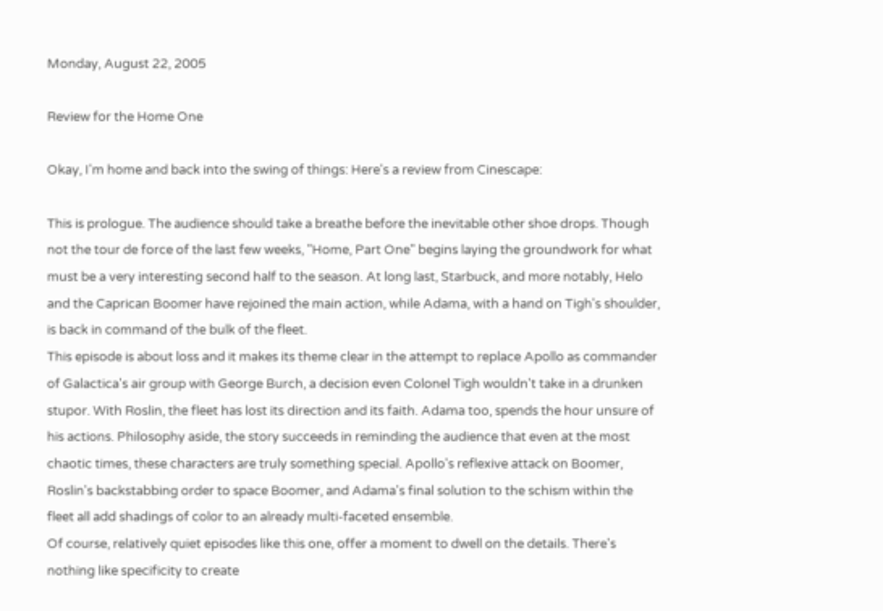Monday, August 22, 2005

Review for the Home One

Okay, I'm home and back into the swing of things: Here's a review from Cinescape:

This is prologue. The audience should take a breathe before the inevitable other shoe drops. Though not the tour de force of the last few weeks, "Home, Part One" begins laying the groundwork for what must be a very interesting second half to the season. At long last, Starbuck, and more notably, Helo and the Caprican Boomer have rejoined the main action, while Adama, with a hand on Tigh's shoulder, is back in command of the bulk of the fleet.
This episode is about loss and it makes its theme clear in the attempt to replace Apollo as commander of Galactica's air group with George Burch, a decision even Colonel Tigh wouldn't take in a drunken stupor. With Roslin, the fleet has lost its direction and its faith. Adama too, spends the hour unsure of his actions. Philosophy aside, the story succeeds in reminding the audience that even at the most chaotic times, these characters are truly something special. Apollo's reflexive attack on Boomer, Roslin's backstabbing order to space Boomer, and Adama's final solution to the schism within the fleet all add shadings of color to an already multi-faceted ensemble.
Of course, relatively quiet episodes like this one, offer a moment to dwell on the details. There's nothing like specificity to create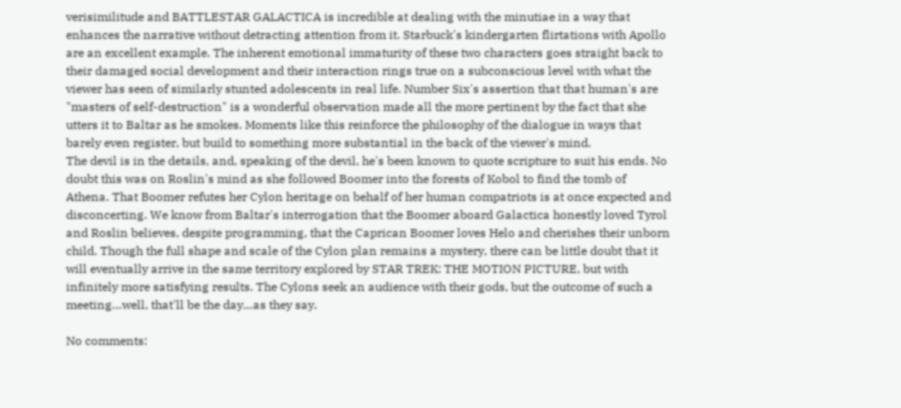verisimilitude and BATTLESTAR GALACTICA is incredible at dealing with the minutiae in a way that enhances the narrative without detracting attention from it. Starbuck's kindergarten flirtations with Apollo are an excellent example. The inherent emotional immaturity of these two characters goes straight back to their damaged social development and their interaction rings true on a subconscious level with what the viewer has seen of similarly stunted adolescents in real life. Number Six's assertion that that human's are "masters of self-destruction" is a wonderful observation made all the more pertinent by the fact that she utters it to Baltar as he smokes. Moments like this reinforce the philosophy of the dialogue in ways that barely even register, but build to something more substantial in the back of the viewer's mind.
The devil is in the details, and, speaking of the devil, he's been known to quote scripture to suit his ends. No doubt this was on Roslin's mind as she followed Boomer into the forests of Kobol to find the tomb of Athena. That Boomer refutes her Cylon heritage on behalf of her human compatriots is at once expected and disconcerting. We know from Baltar's interrogation that the Boomer aboard Galactica honestly loved Tyrol and Roslin believes, despite programming, that the Caprican Boomer loves Helo and cherishes their unborn child. Though the full shape and scale of the Cylon plan remains a mystery, there can be little doubt that it will eventually arrive in the same territory explored by STAR TREK: THE MOTION PICTURE, but with infinitely more satisfying results. The Cylons seek an audience with their gods, but the outcome of such a meeting…well, that'll be the day…as they say.

No comments: